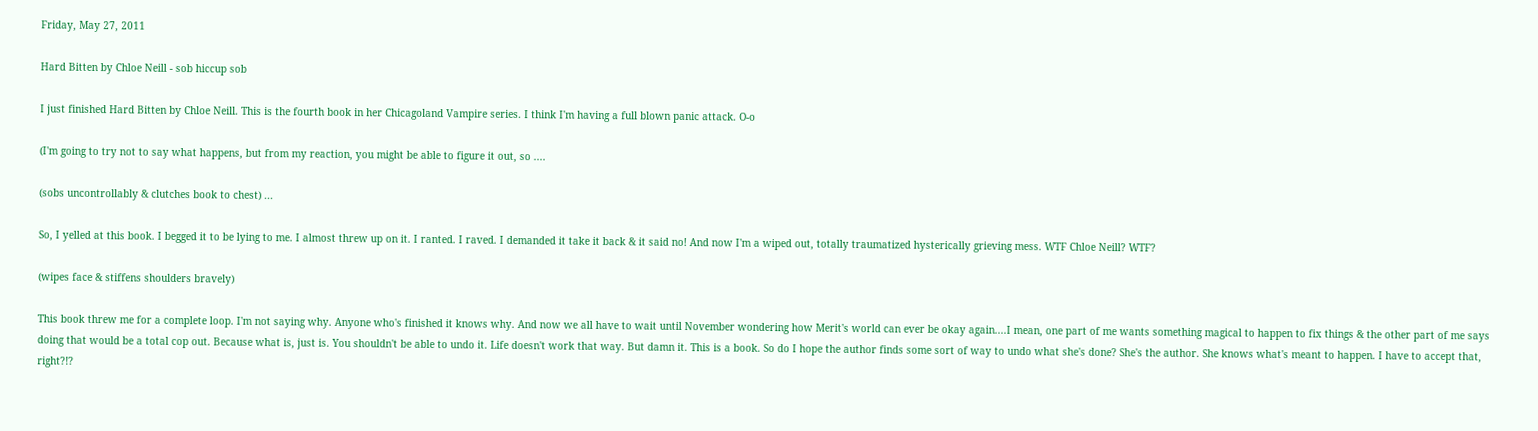Friday, May 27, 2011

Hard Bitten by Chloe Neill - sob hiccup sob

I just finished Hard Bitten by Chloe Neill. This is the fourth book in her Chicagoland Vampire series. I think I'm having a full blown panic attack. O-o

(I'm going to try not to say what happens, but from my reaction, you might be able to figure it out, so ....

(sobs uncontrollably & clutches book to chest) ...

So, I yelled at this book. I begged it to be lying to me. I almost threw up on it. I ranted. I raved. I demanded it take it back & it said no! And now I'm a wiped out, totally traumatized hysterically grieving mess. WTF Chloe Neill? WTF?

(wipes face & stiffens shoulders bravely)

This book threw me for a complete loop. I'm not saying why. Anyone who's finished it knows why. And now we all have to wait until November wondering how Merit's world can ever be okay again....I mean, one part of me wants something magical to happen to fix things & the other part of me says doing that would be a total cop out. Because what is, just is. You shouldn't be able to undo it. Life doesn't work that way. But damn it. This is a book. So do I hope the author finds some sort of way to undo what she's done? She's the author. She knows what's meant to happen. I have to accept that, right?!?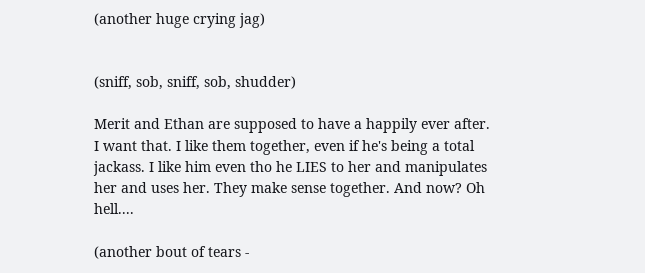(another huge crying jag)


(sniff, sob, sniff, sob, shudder)

Merit and Ethan are supposed to have a happily ever after. I want that. I like them together, even if he's being a total jackass. I like him even tho he LIES to her and manipulates her and uses her. They make sense together. And now? Oh hell....

(another bout of tears -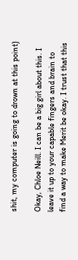shit, my computer is going to drown at this point)

Okay, Chloe Neill. I can be a big girl about this. I leave it up to your capable fingers and brain to find a way to make Merit be okay. I trust that this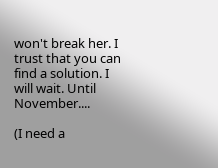won't break her. I trust that you can find a solution. I will wait. Until November....

(I need a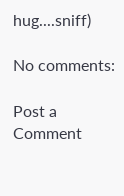hug....sniff)

No comments:

Post a Comment